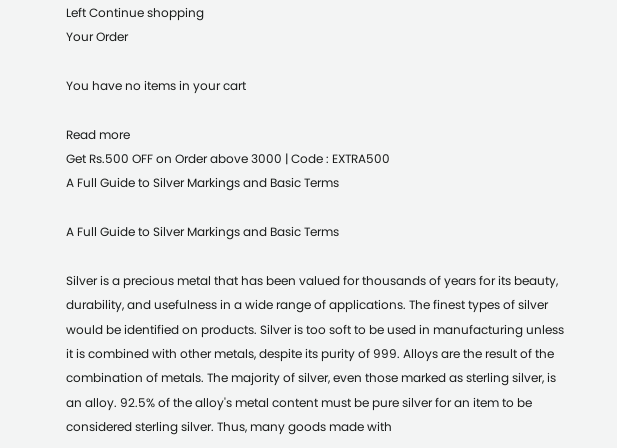Left Continue shopping
Your Order

You have no items in your cart

Read more
Get Rs.500 OFF on Order above 3000 | Code : EXTRA500
A Full Guide to Silver Markings and Basic Terms

A Full Guide to Silver Markings and Basic Terms

Silver is a precious metal that has been valued for thousands of years for its beauty, durability, and usefulness in a wide range of applications. The finest types of silver would be identified on products. Silver is too soft to be used in manufacturing unless it is combined with other metals, despite its purity of 999. Alloys are the result of the combination of metals. The majority of silver, even those marked as sterling silver, is an alloy. 92.5% of the alloy's metal content must be pure silver for an item to be considered sterling silver. Thus, many goods made with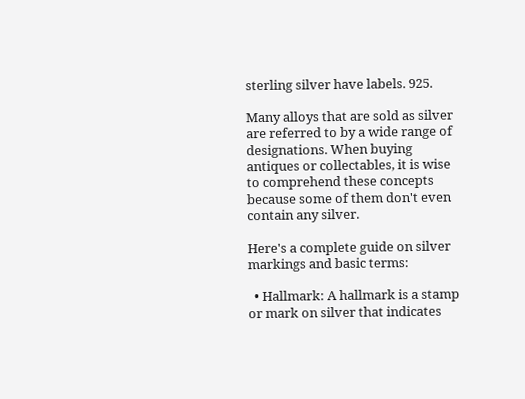sterling silver have labels. 925.

Many alloys that are sold as silver are referred to by a wide range of designations. When buying antiques or collectables, it is wise to comprehend these concepts because some of them don't even contain any silver.

Here's a complete guide on silver markings and basic terms:

  • Hallmark: A hallmark is a stamp or mark on silver that indicates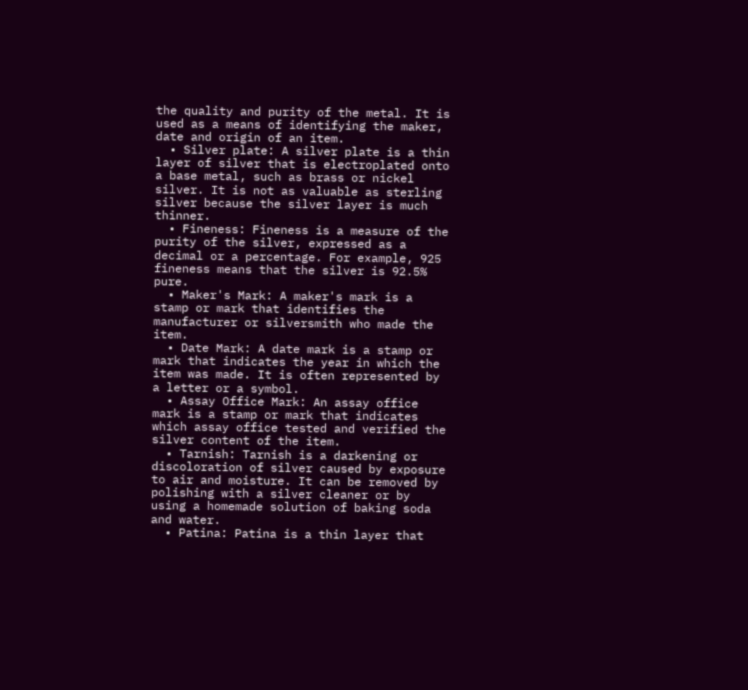the quality and purity of the metal. It is used as a means of identifying the maker, date and origin of an item.
  • Silver plate: A silver plate is a thin layer of silver that is electroplated onto a base metal, such as brass or nickel silver. It is not as valuable as sterling silver because the silver layer is much thinner.
  • Fineness: Fineness is a measure of the purity of the silver, expressed as a decimal or a percentage. For example, 925 fineness means that the silver is 92.5% pure.
  • Maker's Mark: A maker's mark is a stamp or mark that identifies the manufacturer or silversmith who made the item.
  • Date Mark: A date mark is a stamp or mark that indicates the year in which the item was made. It is often represented by a letter or a symbol.
  • Assay Office Mark: An assay office mark is a stamp or mark that indicates which assay office tested and verified the silver content of the item.
  • Tarnish: Tarnish is a darkening or discoloration of silver caused by exposure to air and moisture. It can be removed by polishing with a silver cleaner or by using a homemade solution of baking soda and water.
  • Patina: Patina is a thin layer that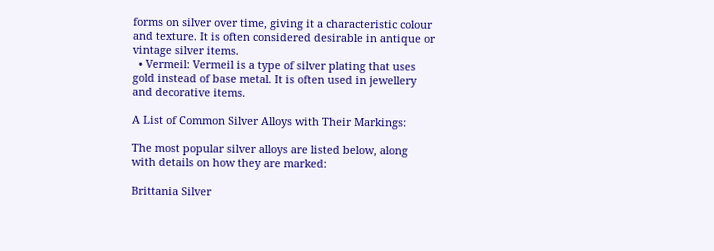forms on silver over time, giving it a characteristic colour and texture. It is often considered desirable in antique or vintage silver items.
  • Vermeil: Vermeil is a type of silver plating that uses gold instead of base metal. It is often used in jewellery and decorative items.

A List of Common Silver Alloys with Their Markings:

The most popular silver alloys are listed below, along with details on how they are marked:

Brittania Silver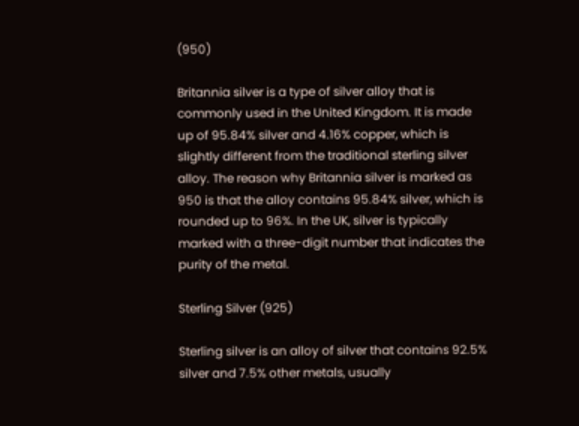(950)

Britannia silver is a type of silver alloy that is commonly used in the United Kingdom. It is made up of 95.84% silver and 4.16% copper, which is slightly different from the traditional sterling silver alloy. The reason why Britannia silver is marked as 950 is that the alloy contains 95.84% silver, which is rounded up to 96%. In the UK, silver is typically marked with a three-digit number that indicates the purity of the metal.

Sterling Silver (925)

Sterling silver is an alloy of silver that contains 92.5% silver and 7.5% other metals, usually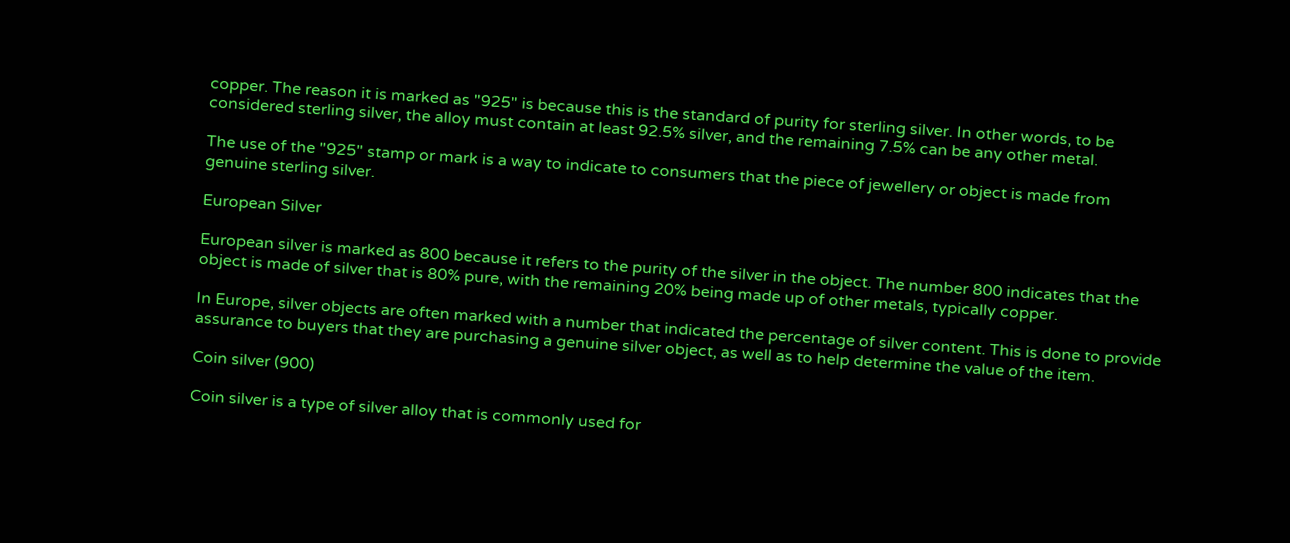copper. The reason it is marked as "925" is because this is the standard of purity for sterling silver. In other words, to be considered sterling silver, the alloy must contain at least 92.5% silver, and the remaining 7.5% can be any other metal.

The use of the "925" stamp or mark is a way to indicate to consumers that the piece of jewellery or object is made from genuine sterling silver.

European Silver

European silver is marked as 800 because it refers to the purity of the silver in the object. The number 800 indicates that the object is made of silver that is 80% pure, with the remaining 20% being made up of other metals, typically copper.

In Europe, silver objects are often marked with a number that indicated the percentage of silver content. This is done to provide assurance to buyers that they are purchasing a genuine silver object, as well as to help determine the value of the item.

Coin silver (900)

Coin silver is a type of silver alloy that is commonly used for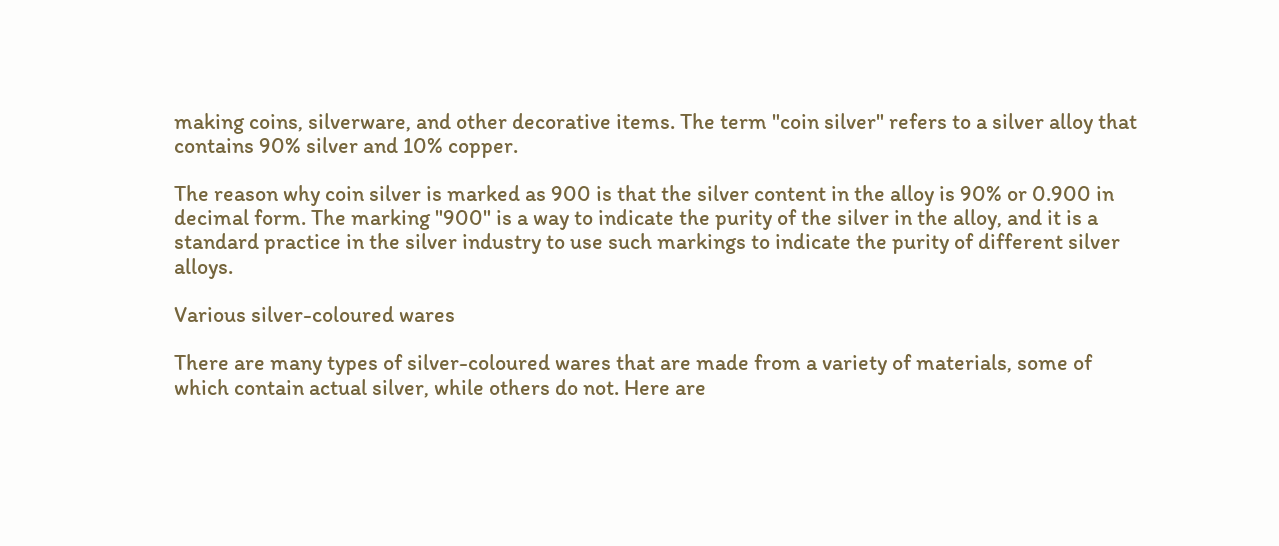making coins, silverware, and other decorative items. The term "coin silver" refers to a silver alloy that contains 90% silver and 10% copper.

The reason why coin silver is marked as 900 is that the silver content in the alloy is 90% or 0.900 in decimal form. The marking "900" is a way to indicate the purity of the silver in the alloy, and it is a standard practice in the silver industry to use such markings to indicate the purity of different silver alloys.

Various silver-coloured wares

There are many types of silver-coloured wares that are made from a variety of materials, some of which contain actual silver, while others do not. Here are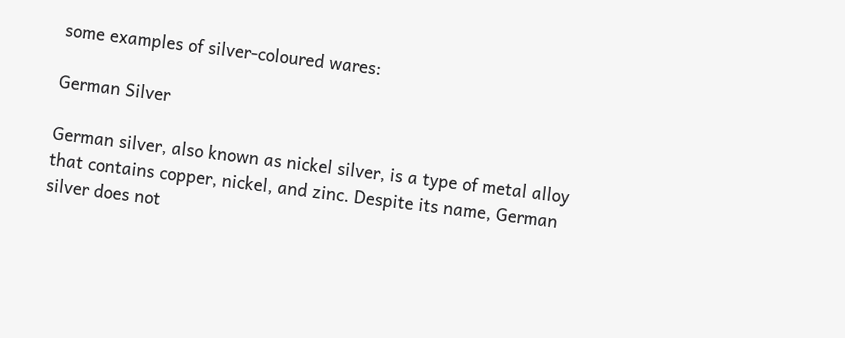some examples of silver-coloured wares:

German Silver

German silver, also known as nickel silver, is a type of metal alloy that contains copper, nickel, and zinc. Despite its name, German silver does not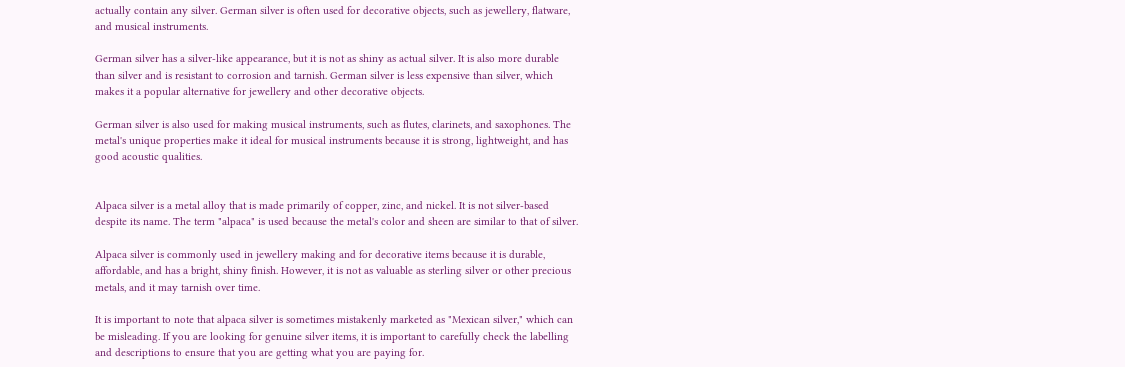actually contain any silver. German silver is often used for decorative objects, such as jewellery, flatware, and musical instruments.

German silver has a silver-like appearance, but it is not as shiny as actual silver. It is also more durable than silver and is resistant to corrosion and tarnish. German silver is less expensive than silver, which makes it a popular alternative for jewellery and other decorative objects.

German silver is also used for making musical instruments, such as flutes, clarinets, and saxophones. The metal's unique properties make it ideal for musical instruments because it is strong, lightweight, and has good acoustic qualities.


Alpaca silver is a metal alloy that is made primarily of copper, zinc, and nickel. It is not silver-based despite its name. The term "alpaca" is used because the metal's color and sheen are similar to that of silver.

Alpaca silver is commonly used in jewellery making and for decorative items because it is durable, affordable, and has a bright, shiny finish. However, it is not as valuable as sterling silver or other precious metals, and it may tarnish over time.

It is important to note that alpaca silver is sometimes mistakenly marketed as "Mexican silver," which can be misleading. If you are looking for genuine silver items, it is important to carefully check the labelling and descriptions to ensure that you are getting what you are paying for.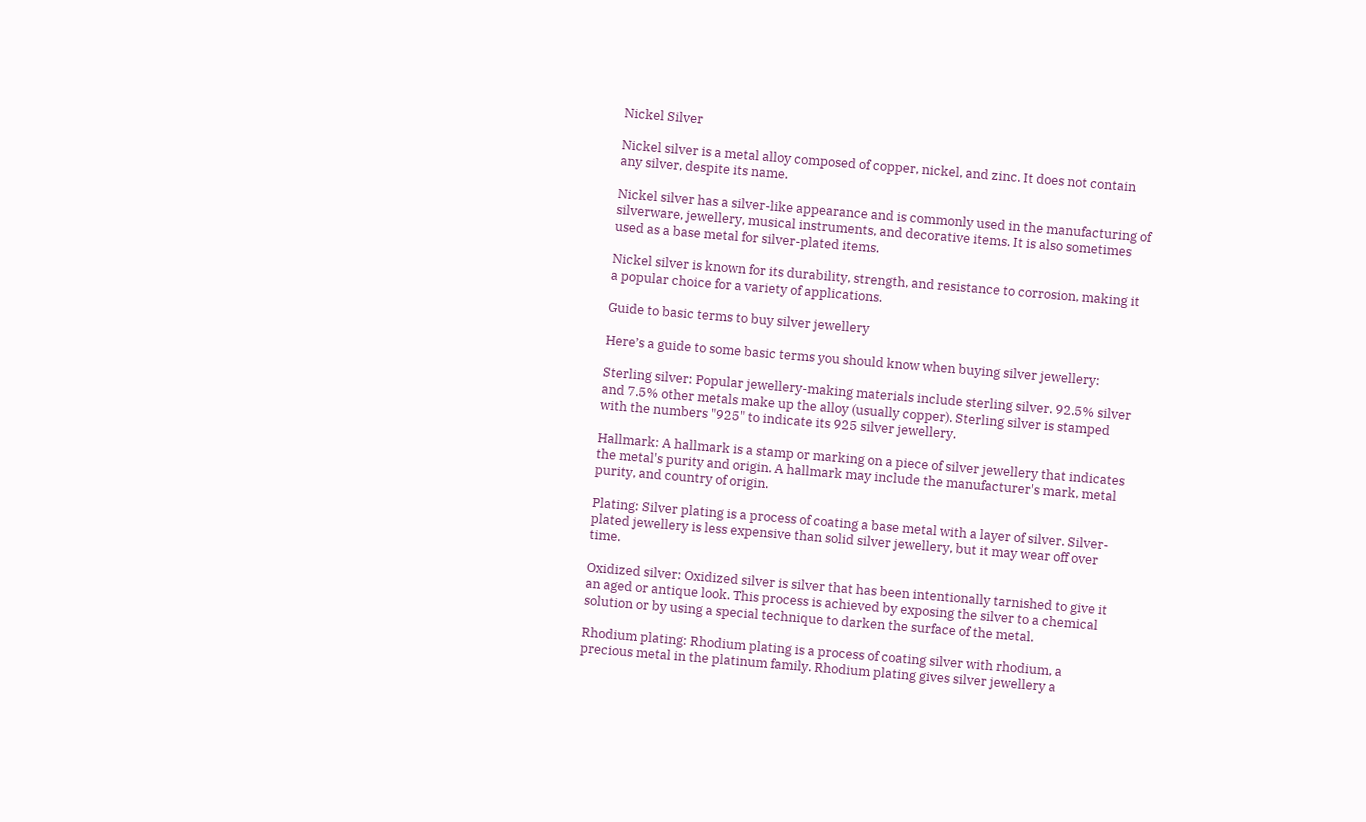Nickel Silver

Nickel silver is a metal alloy composed of copper, nickel, and zinc. It does not contain any silver, despite its name.

Nickel silver has a silver-like appearance and is commonly used in the manufacturing of silverware, jewellery, musical instruments, and decorative items. It is also sometimes used as a base metal for silver-plated items.

Nickel silver is known for its durability, strength, and resistance to corrosion, making it a popular choice for a variety of applications.

Guide to basic terms to buy silver jewellery

Here’s a guide to some basic terms you should know when buying silver jewellery:

Sterling silver: Popular jewellery-making materials include sterling silver. 92.5% silver and 7.5% other metals make up the alloy (usually copper). Sterling silver is stamped with the numbers "925" to indicate its 925 silver jewellery.

Hallmark: A hallmark is a stamp or marking on a piece of silver jewellery that indicates the metal's purity and origin. A hallmark may include the manufacturer's mark, metal purity, and country of origin.

Plating: Silver plating is a process of coating a base metal with a layer of silver. Silver-plated jewellery is less expensive than solid silver jewellery, but it may wear off over time.

Oxidized silver: Oxidized silver is silver that has been intentionally tarnished to give it an aged or antique look. This process is achieved by exposing the silver to a chemical solution or by using a special technique to darken the surface of the metal.

Rhodium plating: Rhodium plating is a process of coating silver with rhodium, a precious metal in the platinum family. Rhodium plating gives silver jewellery a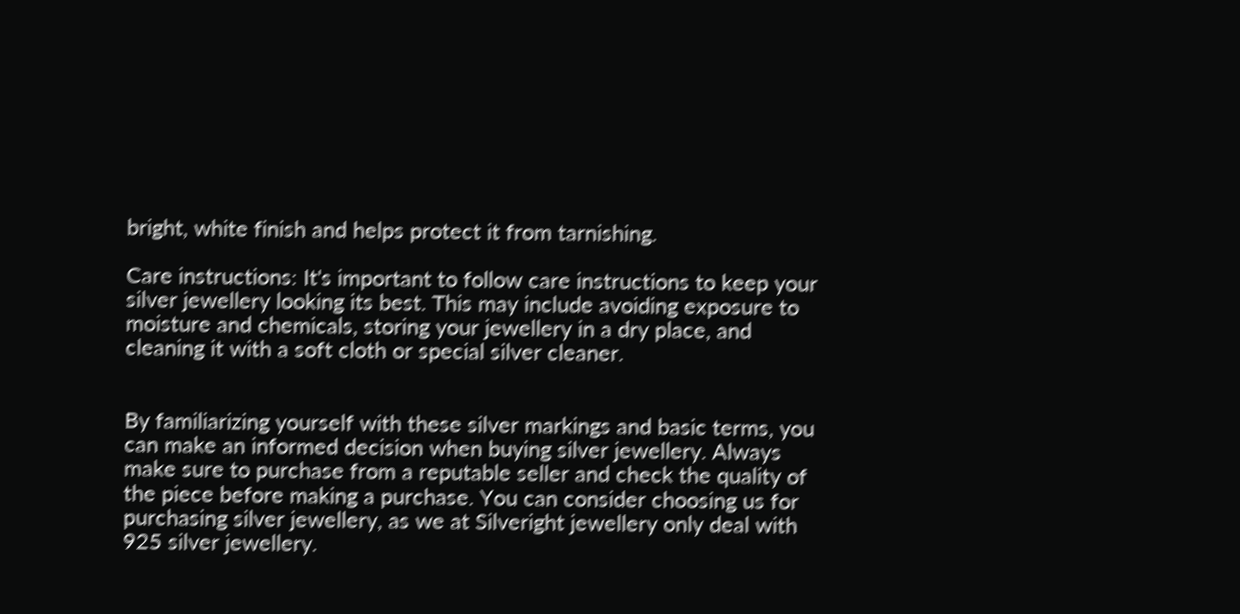bright, white finish and helps protect it from tarnishing.

Care instructions: It's important to follow care instructions to keep your silver jewellery looking its best. This may include avoiding exposure to moisture and chemicals, storing your jewellery in a dry place, and cleaning it with a soft cloth or special silver cleaner.


By familiarizing yourself with these silver markings and basic terms, you can make an informed decision when buying silver jewellery. Always make sure to purchase from a reputable seller and check the quality of the piece before making a purchase. You can consider choosing us for purchasing silver jewellery, as we at Silveright jewellery only deal with 925 silver jewellery.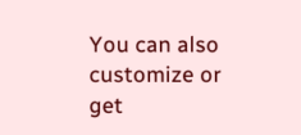You can also customize or get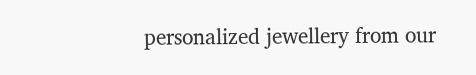personalized jewellery from our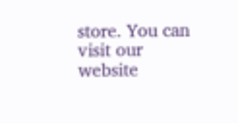store. You can visit our website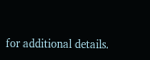for additional details.